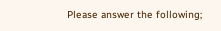Please answer the following;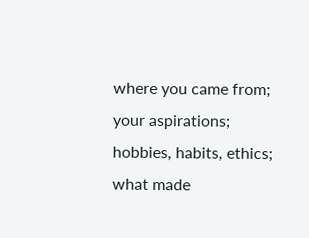where you came from;                                        your aspirations;                                                             hobbies, habits, ethics;            what made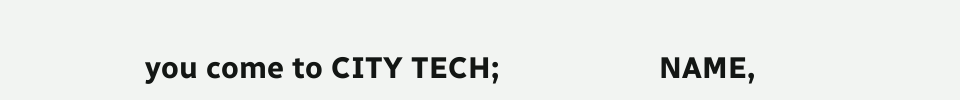you come to CITY TECH;                    NAME,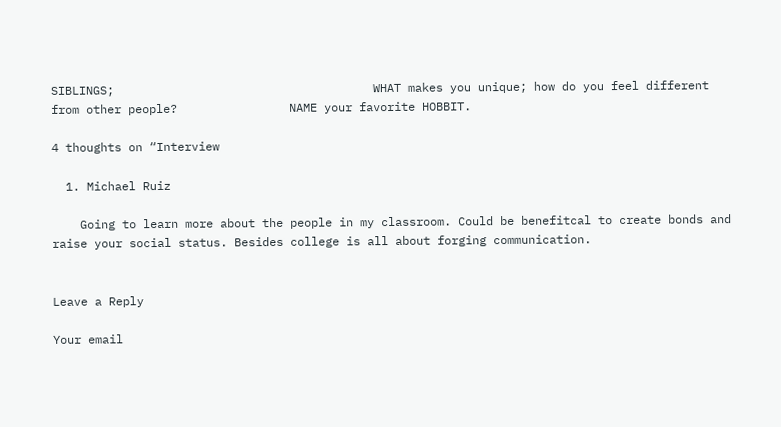SIBLINGS;                                     WHAT makes you unique; how do you feel different from other people?                NAME your favorite HOBBIT.

4 thoughts on “Interview

  1. Michael Ruiz

    Going to learn more about the people in my classroom. Could be benefitcal to create bonds and raise your social status. Besides college is all about forging communication.


Leave a Reply

Your email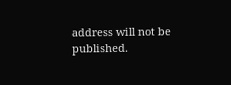address will not be published.